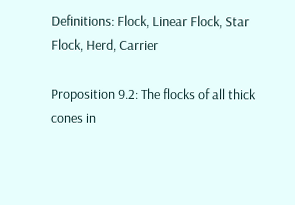Definitions: Flock, Linear Flock, Star Flock, Herd, Carrier

Proposition 9.2: The flocks of all thick cones in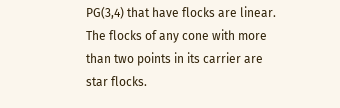PG(3,4) that have flocks are linear. The flocks of any cone with more than two points in its carrier are star flocks.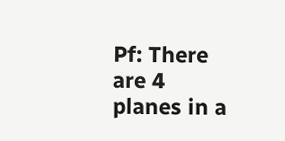Pf: There are 4 planes in a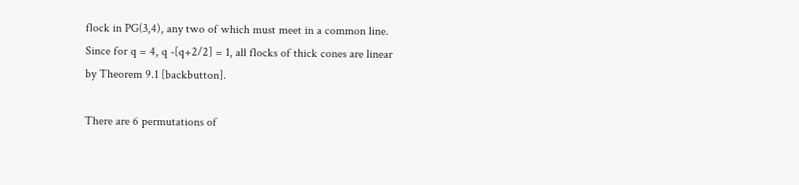flock in PG(3,4), any two of which must meet in a common line. Since for q = 4, q -[q+2/2] = 1, all flocks of thick cones are linear by Theorem 9.1 [backbutton].

There are 6 permutations of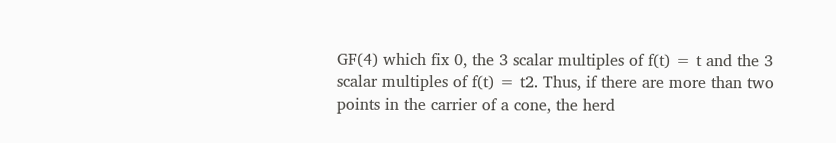GF(4) which fix 0, the 3 scalar multiples of f(t) = t and the 3 scalar multiples of f(t) = t2. Thus, if there are more than two points in the carrier of a cone, the herd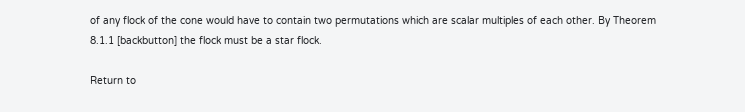of any flock of the cone would have to contain two permutations which are scalar multiples of each other. By Theorem 8.1.1 [backbutton] the flock must be a star flock.

Return to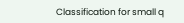Classification for small q